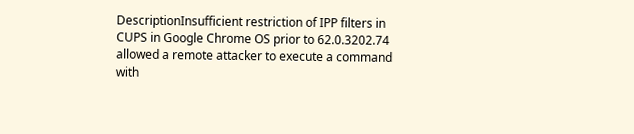DescriptionInsufficient restriction of IPP filters in CUPS in Google Chrome OS prior to 62.0.3202.74 allowed a remote attacker to execute a command with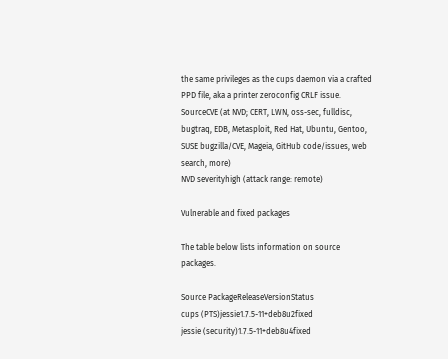the same privileges as the cups daemon via a crafted PPD file, aka a printer zeroconfig CRLF issue.
SourceCVE (at NVD; CERT, LWN, oss-sec, fulldisc, bugtraq, EDB, Metasploit, Red Hat, Ubuntu, Gentoo, SUSE bugzilla/CVE, Mageia, GitHub code/issues, web search, more)
NVD severityhigh (attack range: remote)

Vulnerable and fixed packages

The table below lists information on source packages.

Source PackageReleaseVersionStatus
cups (PTS)jessie1.7.5-11+deb8u2fixed
jessie (security)1.7.5-11+deb8u4fixed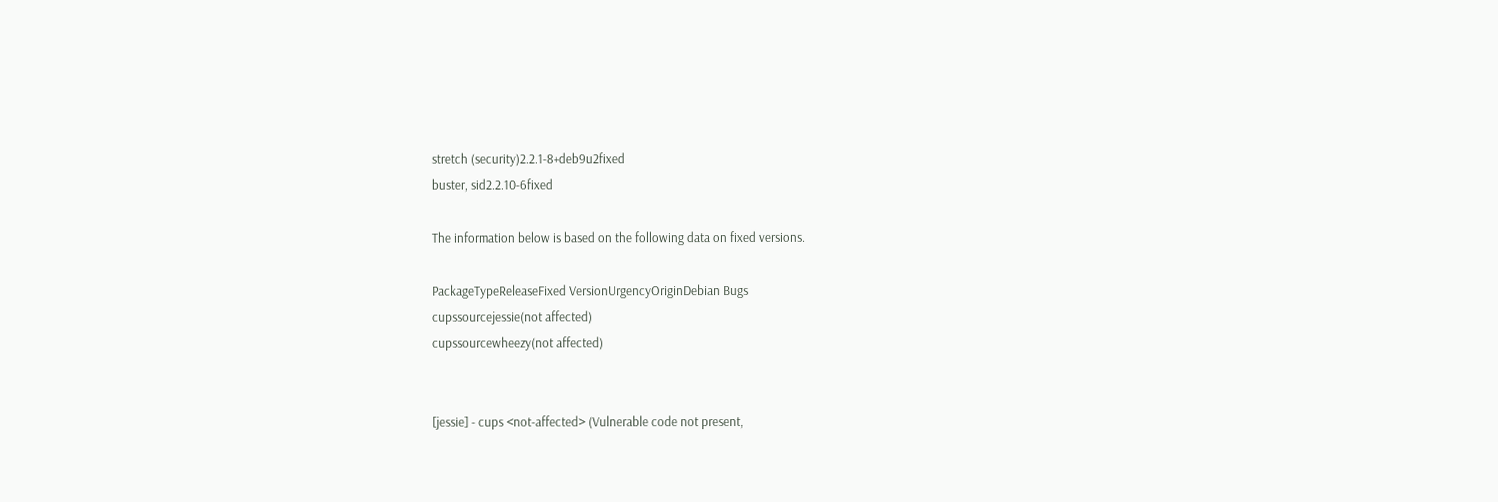stretch (security)2.2.1-8+deb9u2fixed
buster, sid2.2.10-6fixed

The information below is based on the following data on fixed versions.

PackageTypeReleaseFixed VersionUrgencyOriginDebian Bugs
cupssourcejessie(not affected)
cupssourcewheezy(not affected)


[jessie] - cups <not-affected> (Vulnerable code not present,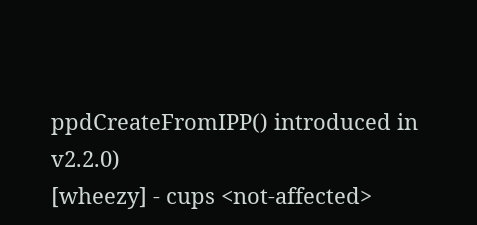ppdCreateFromIPP() introduced in v2.2.0)
[wheezy] - cups <not-affected>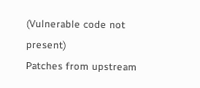(Vulnerable code not present)
Patches from upstream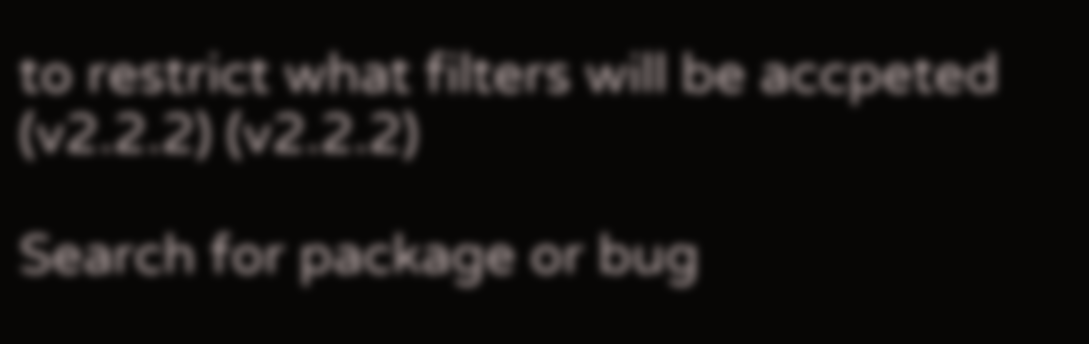to restrict what filters will be accpeted (v2.2.2) (v2.2.2)

Search for package or bug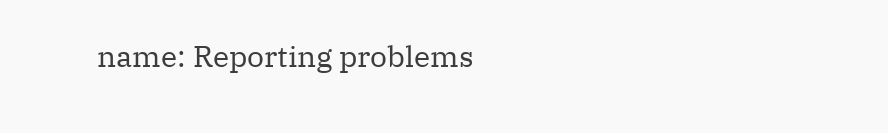name: Reporting problems